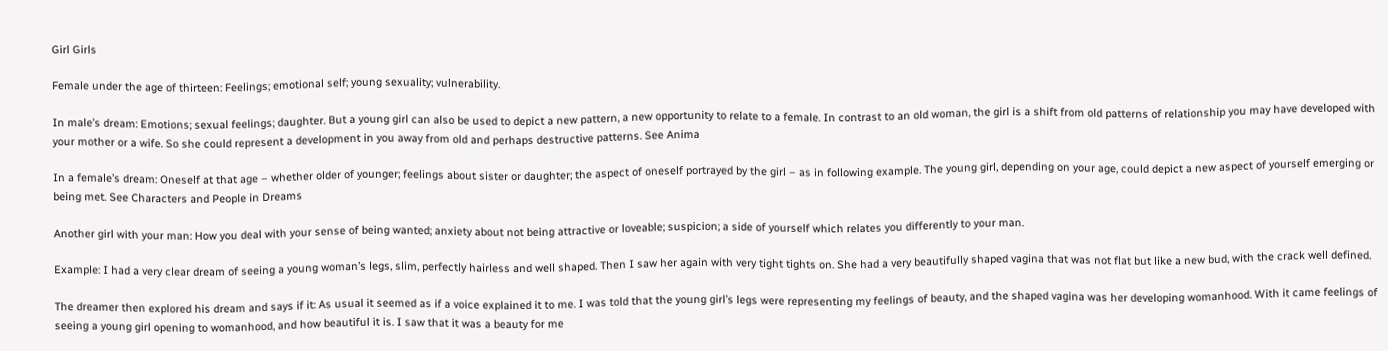Girl Girls

Female under the age of thirteen: Feelings; emotional self; young sexuality; vulnerability.

In male’s dream: Emotions; sexual feelings; daughter. But a young girl can also be used to depict a new pattern, a new opportunity to relate to a female. In contrast to an old woman, the girl is a shift from old patterns of relationship you may have developed with your mother or a wife. So she could represent a development in you away from old and perhaps destructive patterns. See Anima

In a female’s dream: Oneself at that age – whether older of younger; feelings about sister or daughter; the aspect of oneself portrayed by the girl – as in following example. The young girl, depending on your age, could depict a new aspect of yourself emerging or being met. See Characters and People in Dreams

Another girl with your man: How you deal with your sense of being wanted; anxiety about not being attractive or loveable; suspicion; a side of yourself which relates you differently to your man.

Example: I had a very clear dream of seeing a young woman’s legs, slim, perfectly hairless and well shaped. Then I saw her again with very tight tights on. She had a very beautifully shaped vagina that was not flat but like a new bud, with the crack well defined.

The dreamer then explored his dream and says if it: As usual it seemed as if a voice explained it to me. I was told that the young girl’s legs were representing my feelings of beauty, and the shaped vagina was her developing womanhood. With it came feelings of seeing a young girl opening to womanhood, and how beautiful it is. I saw that it was a beauty for me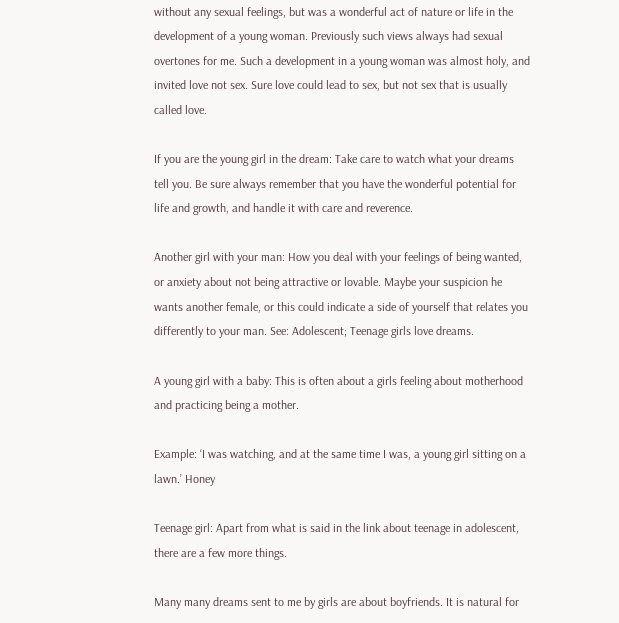without any sexual feelings, but was a wonderful act of nature or life in the development of a young woman. Previously such views always had sexual overtones for me. Such a development in a young woman was almost holy, and invited love not sex. Sure love could lead to sex, but not sex that is usually called love.

If you are the young girl in the dream: Take care to watch what your dreams tell you. Be sure always remember that you have the wonderful potential for life and growth, and handle it with care and reverence.

Another girl with your man: How you deal with your feelings of being wanted, or anxiety about not being attractive or lovable. Maybe your suspicion he wants another female, or this could indicate a side of yourself that relates you differently to your man. See: Adolescent; Teenage girls love dreams.

A young girl with a baby: This is often about a girls feeling about motherhood and practicing being a mother.

Example: ‘I was watching, and at the same time I was, a young girl sitting on a lawn.’ Honey

Teenage girl: Apart from what is said in the link about teenage in adolescent, there are a few more things.

Many many dreams sent to me by girls are about boyfriends. It is natural for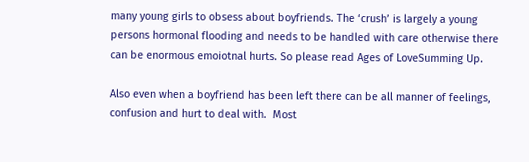many young girls to obsess about boyfriends. The ‘crush’ is largely a young persons hormonal flooding and needs to be handled with care otherwise there can be enormous emoiotnal hurts. So please read Ages of LoveSumming Up.

Also even when a boyfriend has been left there can be all manner of feelings, confusion and hurt to deal with.  Most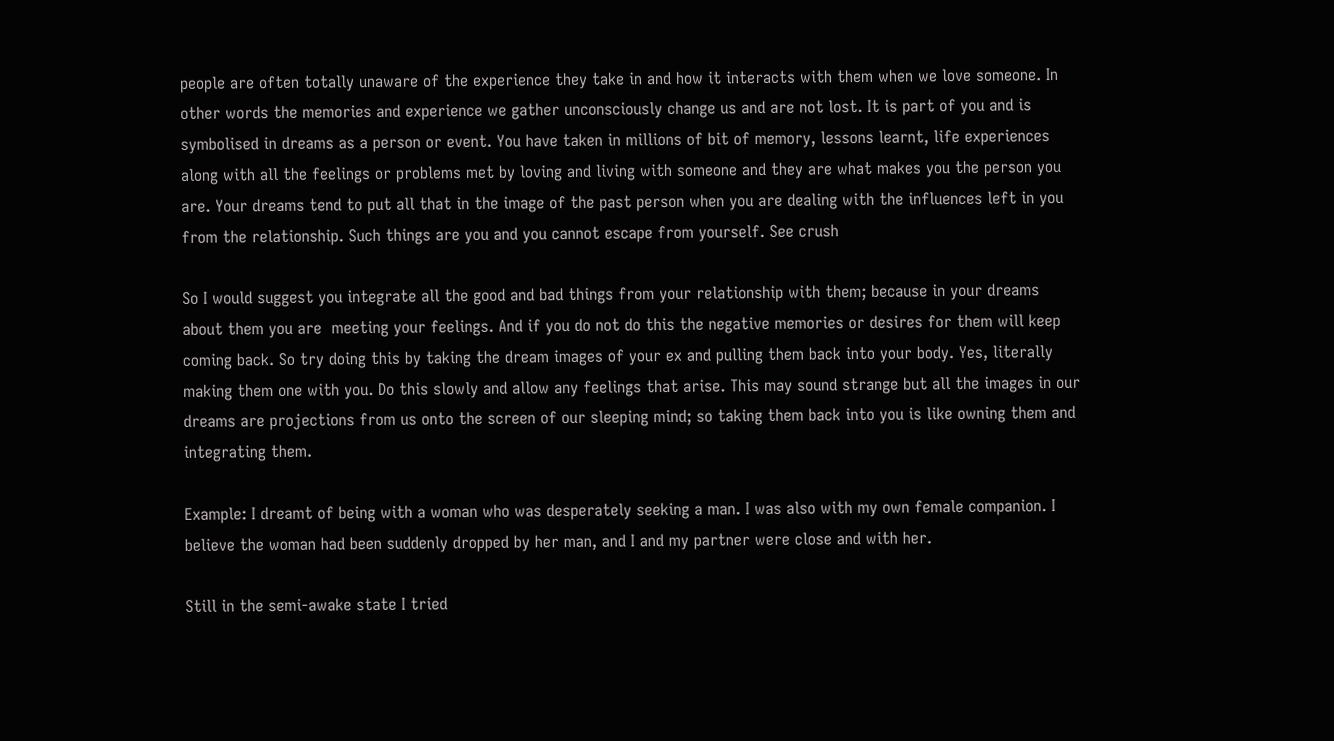people are often totally unaware of the experience they take in and how it interacts with them when we love someone. In other words the memories and experience we gather unconsciously change us and are not lost. It is part of you and is symbolised in dreams as a person or event. You have taken in millions of bit of memory, lessons learnt, life experiences along with all the feelings or problems met by loving and living with someone and they are what makes you the person you are. Your dreams tend to put all that in the image of the past person when you are dealing with the influences left in you from the relationship. Such things are you and you cannot escape from yourself. See crush

So I would suggest you integrate all the good and bad things from your relationship with them; because in your dreams about them you are  meeting your feelings. And if you do not do this the negative memories or desires for them will keep coming back. So try doing this by taking the dream images of your ex and pulling them back into your body. Yes, literally making them one with you. Do this slowly and allow any feelings that arise. This may sound strange but all the images in our dreams are projections from us onto the screen of our sleeping mind; so taking them back into you is like owning them and integrating them.

Example: I dreamt of being with a woman who was desperately seeking a man. I was also with my own female companion. I believe the woman had been suddenly dropped by her man, and I and my partner were close and with her.

Still in the semi-awake state I tried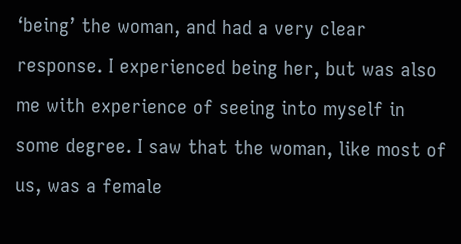‘being’ the woman, and had a very clear response. I experienced being her, but was also me with experience of seeing into myself in some degree. I saw that the woman, like most of us, was a female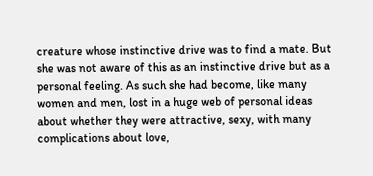creature whose instinctive drive was to find a mate. But she was not aware of this as an instinctive drive but as a personal feeling. As such she had become, like many women and men, lost in a huge web of personal ideas about whether they were attractive, sexy, with many complications about love,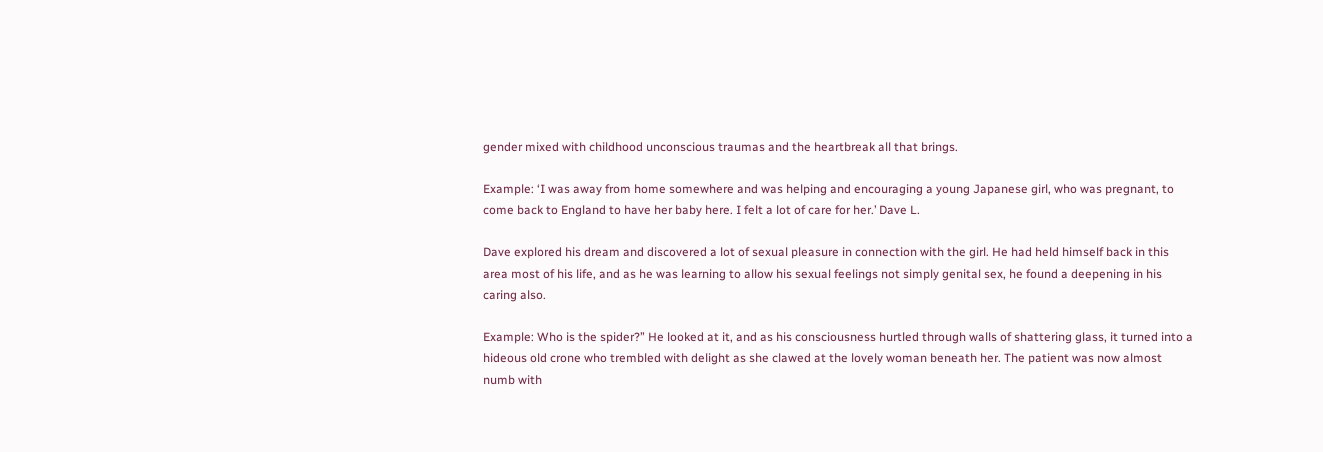gender mixed with childhood unconscious traumas and the heartbreak all that brings.

Example: ‘I was away from home somewhere and was helping and encouraging a young Japanese girl, who was pregnant, to come back to England to have her baby here. I felt a lot of care for her.’ Dave L.

Dave explored his dream and discovered a lot of sexual pleasure in connection with the girl. He had held himself back in this area most of his life, and as he was learning to allow his sexual feelings not simply genital sex, he found a deepening in his caring also.

Example: Who is the spider?” He looked at it, and as his consciousness hurtled through walls of shattering glass, it turned into a hideous old crone who trembled with delight as she clawed at the lovely woman beneath her. The patient was now almost numb with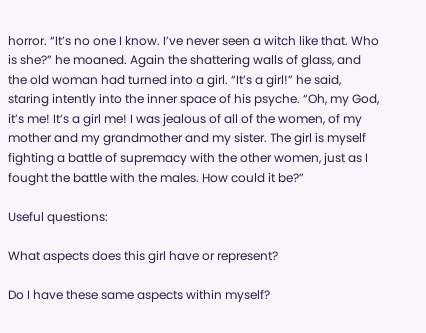horror. “It’s no one I know. I’ve never seen a witch like that. Who is she?” he moaned. Again the shattering walls of glass, and the old woman had turned into a girl. “It’s a girl!” he said, staring intently into the inner space of his psyche. “Oh, my God, it’s me! It’s a girl me! I was jealous of all of the women, of my mother and my grandmother and my sister. The girl is myself fighting a battle of supremacy with the other women, just as I fought the battle with the males. How could it be?”

Useful questions:

What aspects does this girl have or represent?

Do I have these same aspects within myself?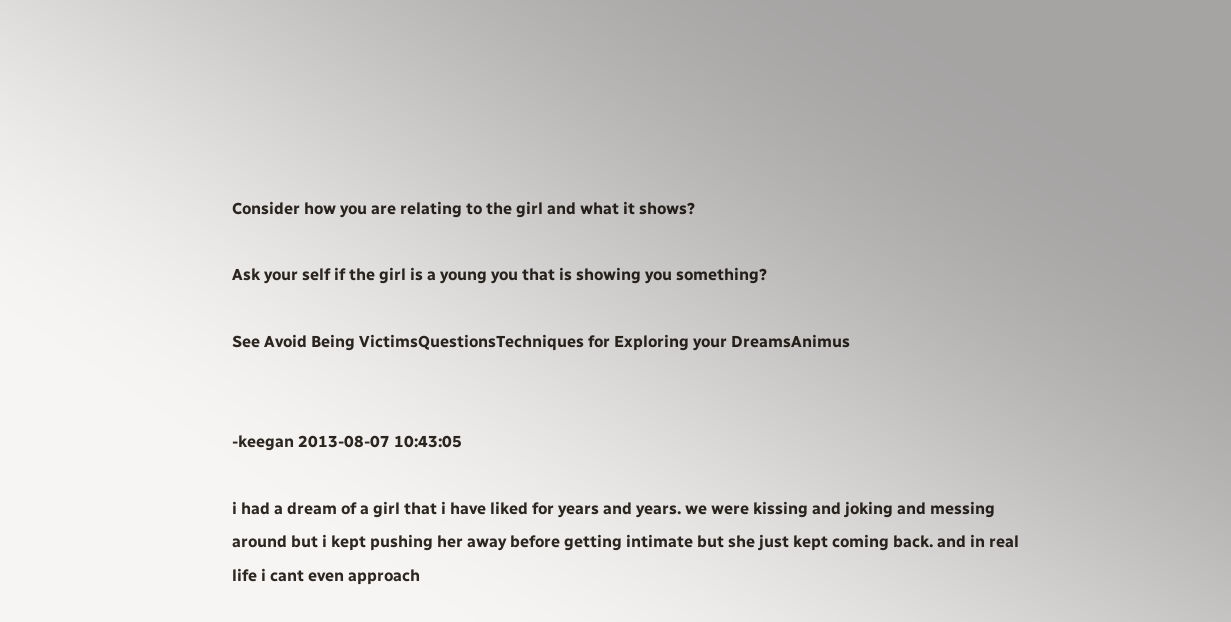Consider how you are relating to the girl and what it shows?

Ask your self if the girl is a young you that is showing you something?

See Avoid Being VictimsQuestionsTechniques for Exploring your DreamsAnimus


-keegan 2013-08-07 10:43:05

i had a dream of a girl that i have liked for years and years. we were kissing and joking and messing around but i kept pushing her away before getting intimate but she just kept coming back. and in real life i cant even approach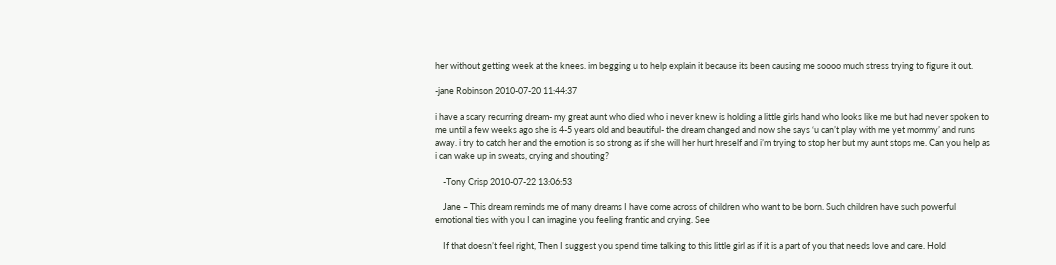her without getting week at the knees. im begging u to help explain it because its been causing me soooo much stress trying to figure it out.

-jane Robinson 2010-07-20 11:44:37

i have a scary recurring dream- my great aunt who died who i never knew is holding a little girls hand who looks like me but had never spoken to me until a few weeks ago she is 4-5 years old and beautiful- the dream changed and now she says ‘u can’t play with me yet mommy’ and runs away. i try to catch her and the emotion is so strong as if she will her hurt hreself and i’m trying to stop her but my aunt stops me. Can you help as i can wake up in sweats, crying and shouting?

    -Tony Crisp 2010-07-22 13:06:53

    Jane – This dream reminds me of many dreams I have come across of children who want to be born. Such children have such powerful emotional ties with you I can imagine you feeling frantic and crying. See

    If that doesn’t feel right, Then I suggest you spend time talking to this little girl as if it is a part of you that needs love and care. Hold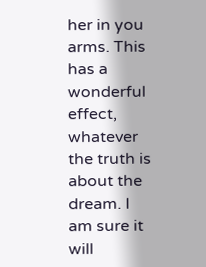her in you arms. This has a wonderful effect, whatever the truth is about the dream. I am sure it will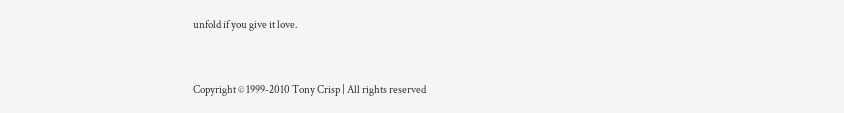unfold if you give it love.


Copyright © 1999-2010 Tony Crisp | All rights reserved